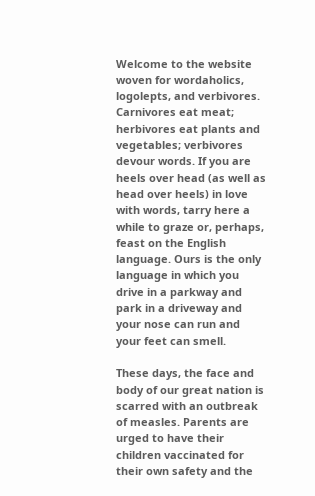Welcome to the website woven for wordaholics, logolepts, and verbivores. Carnivores eat meat; herbivores eat plants and vegetables; verbivores devour words. If you are heels over head (as well as head over heels) in love with words, tarry here a while to graze or, perhaps, feast on the English language. Ours is the only language in which you drive in a parkway and park in a driveway and your nose can run and your feet can smell.

These days, the face and body of our great nation is scarred with an outbreak of measles. Parents are urged to have their children vaccinated for their own safety and the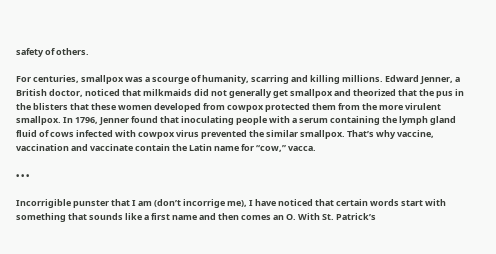safety of others.

For centuries, smallpox was a scourge of humanity, scarring and killing millions. Edward Jenner, a British doctor, noticed that milkmaids did not generally get smallpox and theorized that the pus in the blisters that these women developed from cowpox protected them from the more virulent smallpox. In 1796, Jenner found that inoculating people with a serum containing the lymph gland fluid of cows infected with cowpox virus prevented the similar smallpox. That’s why vaccine, vaccination and vaccinate contain the Latin name for “cow,” vacca.

• • •

Incorrigible punster that I am (don’t incorrige me), I have noticed that certain words start with something that sounds like a first name and then comes an O. With St. Patrick’s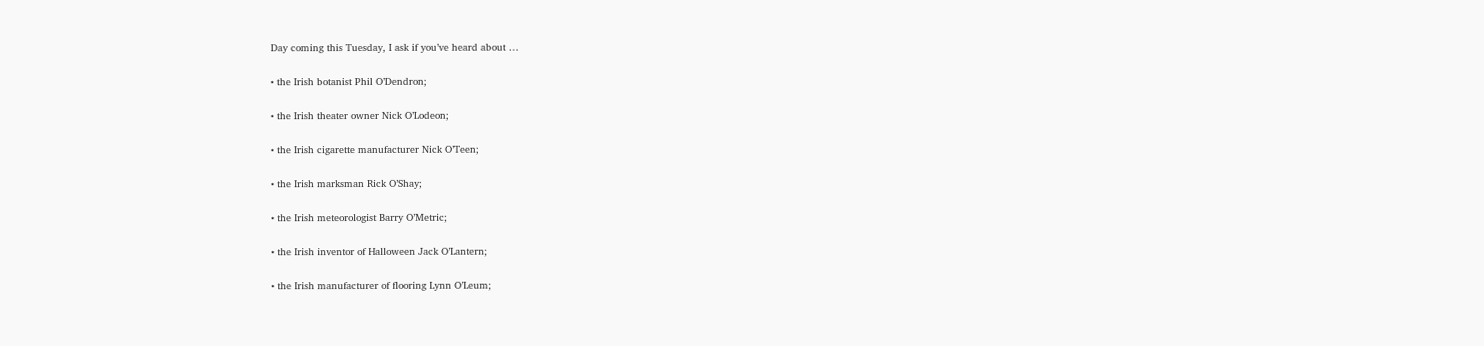Day coming this Tuesday, I ask if you’ve heard about …

• the Irish botanist Phil O’Dendron;

• the Irish theater owner Nick O’Lodeon;

• the Irish cigarette manufacturer Nick O’Teen;

• the Irish marksman Rick O’Shay;

• the Irish meteorologist Barry O’Metric;

• the Irish inventor of Halloween Jack O’Lantern;

• the Irish manufacturer of flooring Lynn O’Leum;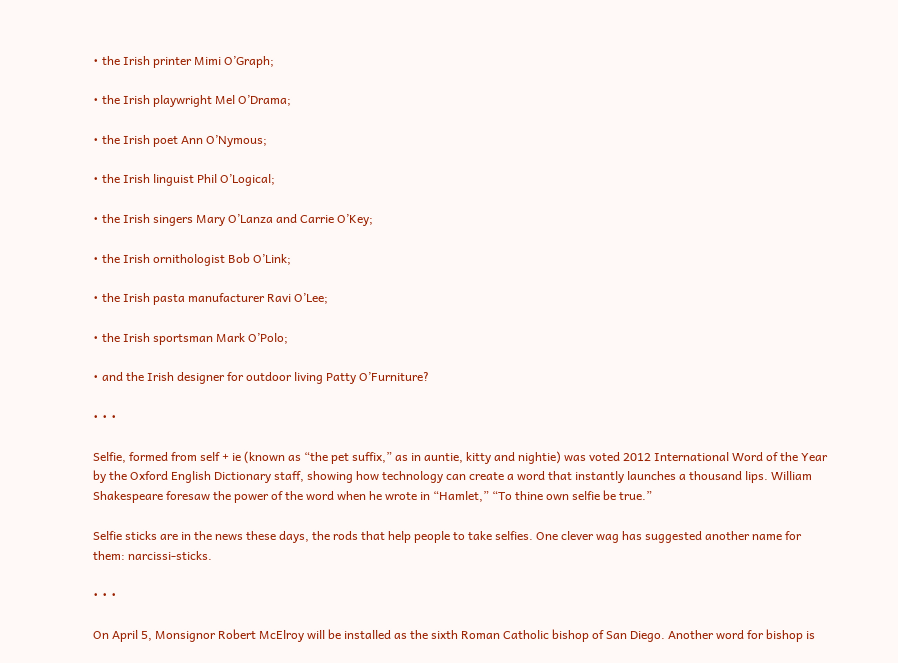• the Irish printer Mimi O’Graph;

• the Irish playwright Mel O’Drama;

• the Irish poet Ann O’Nymous;

• the Irish linguist Phil O’Logical;

• the Irish singers Mary O’Lanza and Carrie O’Key;

• the Irish ornithologist Bob O’Link;

• the Irish pasta manufacturer Ravi O’Lee;

• the Irish sportsman Mark O’Polo;

• and the Irish designer for outdoor living Patty O’Furniture?

• • •

Selfie, formed from self + ie (known as “the pet suffix,” as in auntie, kitty and nightie) was voted 2012 International Word of the Year by the Oxford English Dictionary staff, showing how technology can create a word that instantly launches a thousand lips. William Shakespeare foresaw the power of the word when he wrote in “Hamlet,” “To thine own selfie be true.”

Selfie sticks are in the news these days, the rods that help people to take selfies. One clever wag has suggested another name for them: narcissi-sticks.

• • •

On April 5, Monsignor Robert McElroy will be installed as the sixth Roman Catholic bishop of San Diego. Another word for bishop is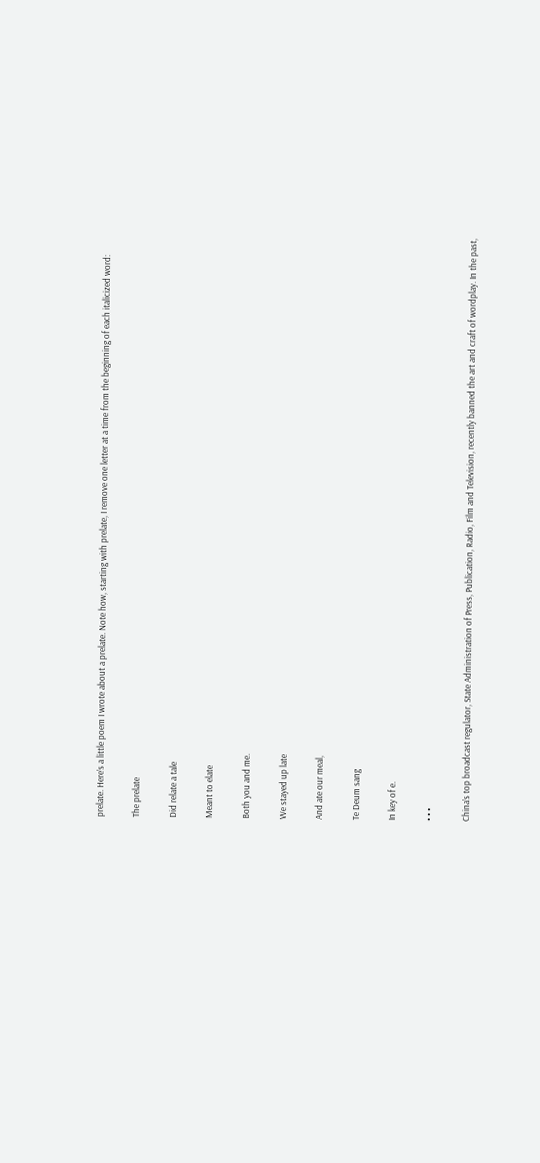prelate. Here’s a little poem I wrote about a prelate. Note how, starting with prelate, I remove one letter at a time from the beginning of each italicized word:

The prelate

Did relate a tale

Meant to elate

Both you and me.

We stayed up late

And ate our meal,

Te Deum sang

In key of e.

• • •

China’s top broadcast regulator, State Administration of Press, Publication, Radio, Film and Television, recently banned the art and craft of wordplay. In the past,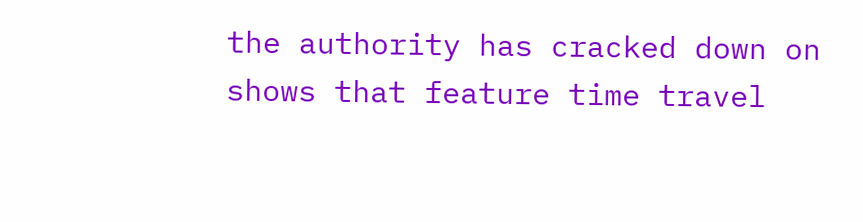the authority has cracked down on shows that feature time travel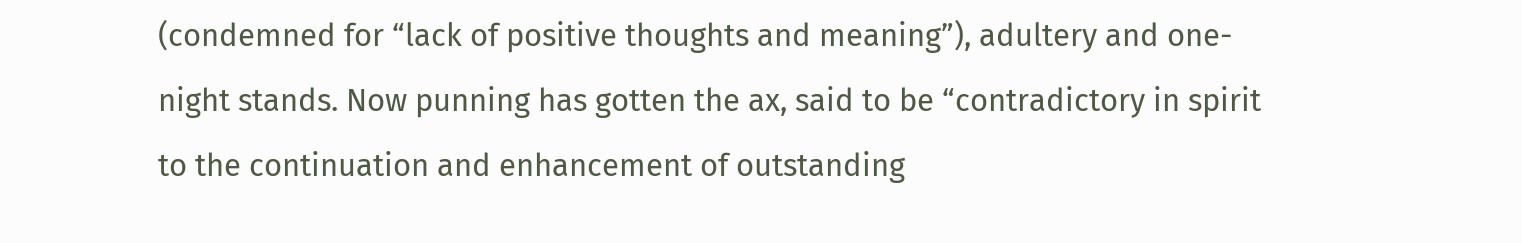(condemned for “lack of positive thoughts and meaning”), adultery and one-night stands. Now punning has gotten the ax, said to be “contradictory in spirit to the continuation and enhancement of outstanding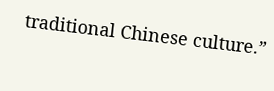traditional Chinese culture.”